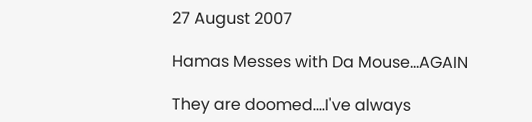27 August 2007

Hamas Messes with Da Mouse...AGAIN

They are doomed....I've always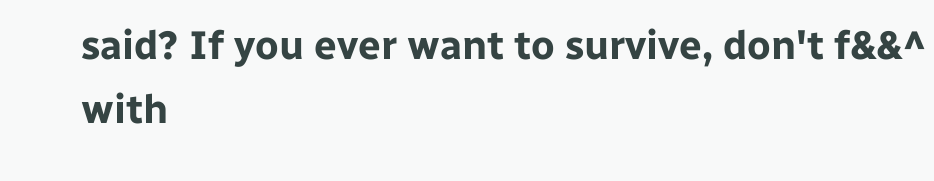said? If you ever want to survive, don't f&&^ with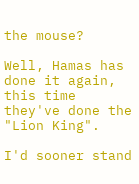the mouse?

Well, Hamas has done it again, this time they've done the "Lion King".

I'd sooner stand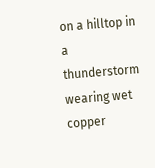on a hilltop in a thunderstorm wearing wet copper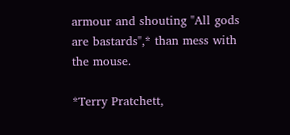armour and shouting "All gods are bastards",* than mess with the mouse.

*Terry Pratchett,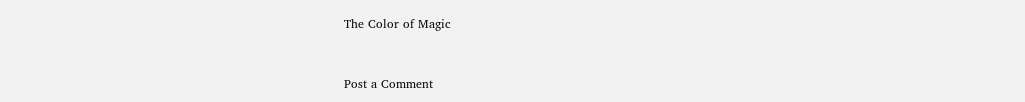The Color of Magic


Post a Comment